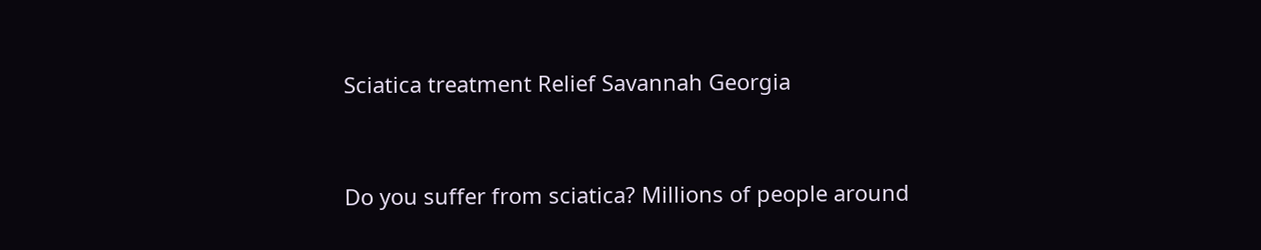Sciatica treatment Relief Savannah Georgia


Do you suffer from sciatica? Millions of people around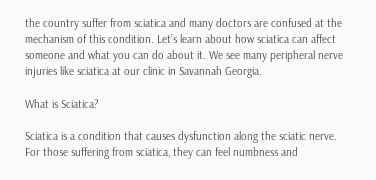the country suffer from sciatica and many doctors are confused at the mechanism of this condition. Let’s learn about how sciatica can affect someone and what you can do about it. We see many peripheral nerve injuries like sciatica at our clinic in Savannah Georgia.

What is Sciatica?

Sciatica is a condition that causes dysfunction along the sciatic nerve. For those suffering from sciatica, they can feel numbness and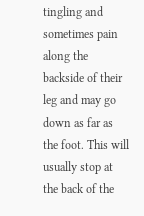tingling and sometimes pain along the backside of their leg and may go down as far as the foot. This will usually stop at the back of the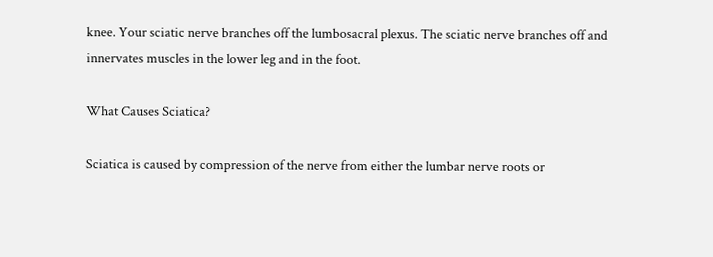knee. Your sciatic nerve branches off the lumbosacral plexus. The sciatic nerve branches off and innervates muscles in the lower leg and in the foot.

What Causes Sciatica?

Sciatica is caused by compression of the nerve from either the lumbar nerve roots or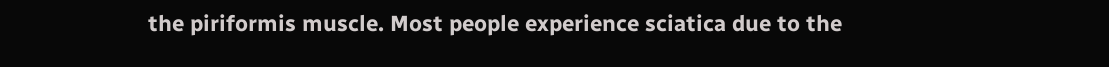the piriformis muscle. Most people experience sciatica due to the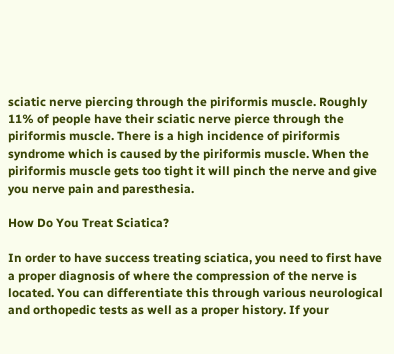sciatic nerve piercing through the piriformis muscle. Roughly 11% of people have their sciatic nerve pierce through the piriformis muscle. There is a high incidence of piriformis syndrome which is caused by the piriformis muscle. When the piriformis muscle gets too tight it will pinch the nerve and give you nerve pain and paresthesia.

How Do You Treat Sciatica?

In order to have success treating sciatica, you need to first have a proper diagnosis of where the compression of the nerve is located. You can differentiate this through various neurological and orthopedic tests as well as a proper history. If your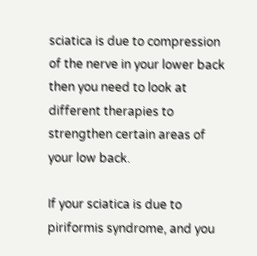sciatica is due to compression of the nerve in your lower back then you need to look at different therapies to strengthen certain areas of your low back.

If your sciatica is due to piriformis syndrome, and you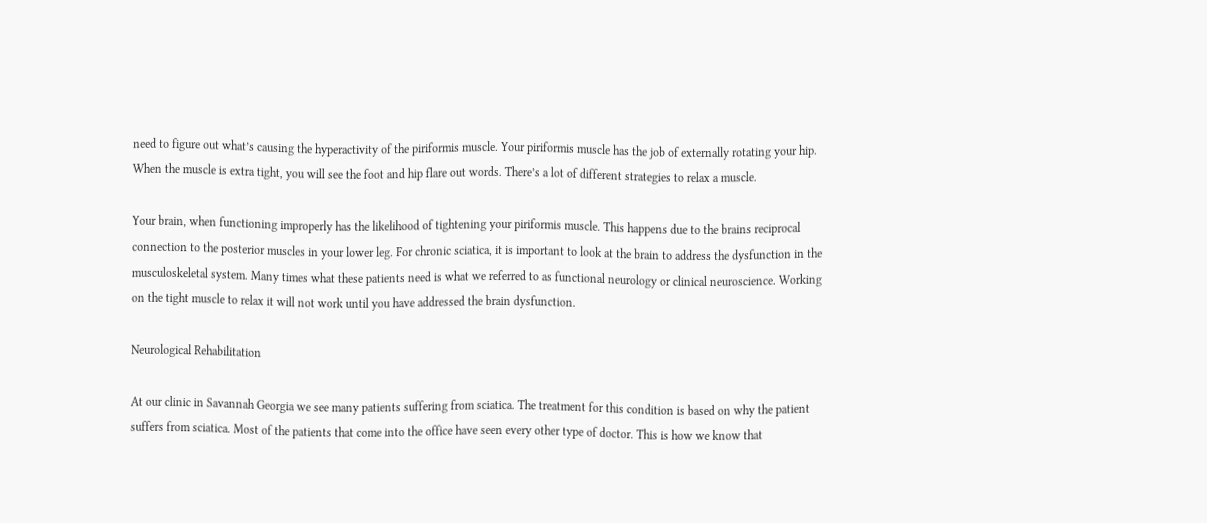need to figure out what’s causing the hyperactivity of the piriformis muscle. Your piriformis muscle has the job of externally rotating your hip. When the muscle is extra tight, you will see the foot and hip flare out words. There’s a lot of different strategies to relax a muscle.

Your brain, when functioning improperly has the likelihood of tightening your piriformis muscle. This happens due to the brains reciprocal connection to the posterior muscles in your lower leg. For chronic sciatica, it is important to look at the brain to address the dysfunction in the musculoskeletal system. Many times what these patients need is what we referred to as functional neurology or clinical neuroscience. Working on the tight muscle to relax it will not work until you have addressed the brain dysfunction.

Neurological Rehabilitation

At our clinic in Savannah Georgia we see many patients suffering from sciatica. The treatment for this condition is based on why the patient suffers from sciatica. Most of the patients that come into the office have seen every other type of doctor. This is how we know that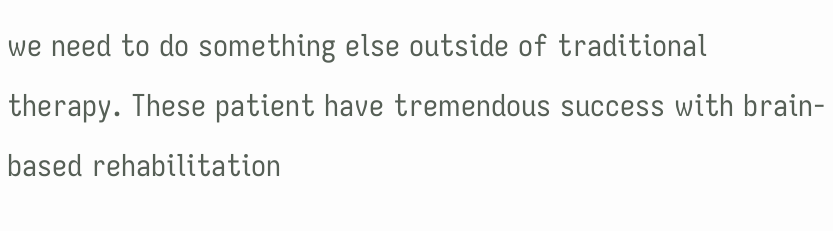we need to do something else outside of traditional therapy. These patient have tremendous success with brain-based rehabilitation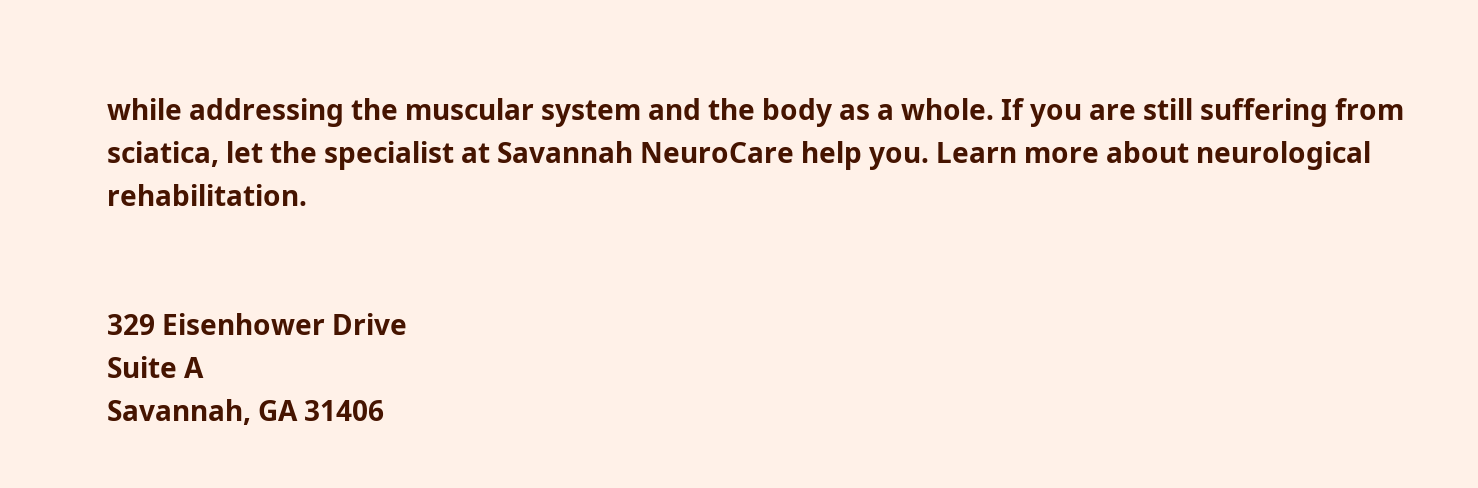while addressing the muscular system and the body as a whole. If you are still suffering from sciatica, let the specialist at Savannah NeuroCare help you. Learn more about neurological rehabilitation.


329 Eisenhower Drive
Suite A
Savannah, GA 31406